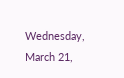Wednesday, March 21,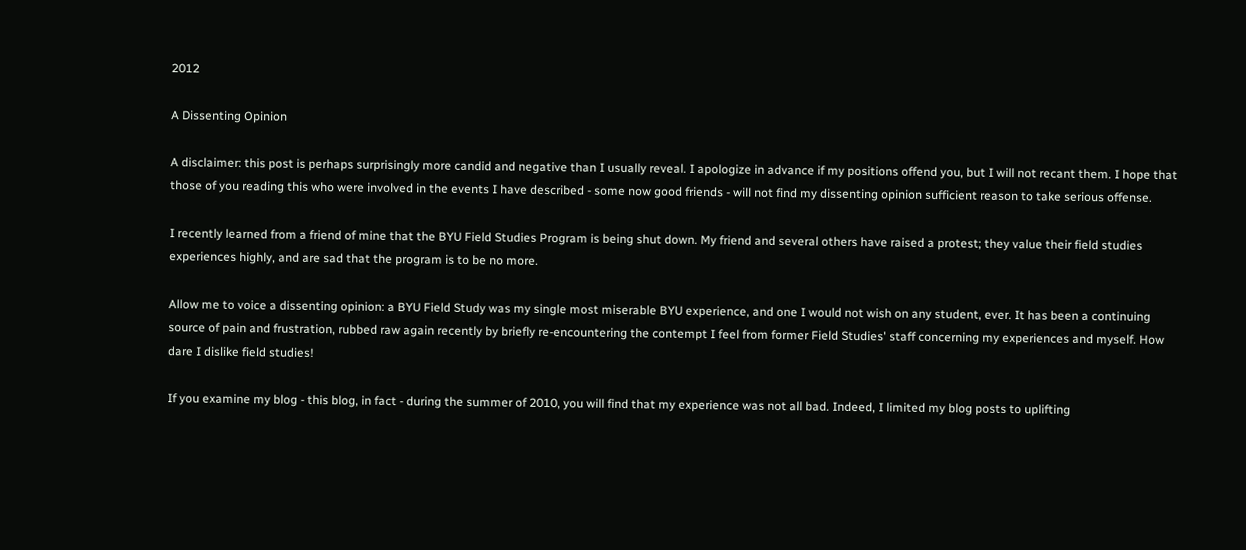2012

A Dissenting Opinion

A disclaimer: this post is perhaps surprisingly more candid and negative than I usually reveal. I apologize in advance if my positions offend you, but I will not recant them. I hope that those of you reading this who were involved in the events I have described - some now good friends - will not find my dissenting opinion sufficient reason to take serious offense.

I recently learned from a friend of mine that the BYU Field Studies Program is being shut down. My friend and several others have raised a protest; they value their field studies experiences highly, and are sad that the program is to be no more.

Allow me to voice a dissenting opinion: a BYU Field Study was my single most miserable BYU experience, and one I would not wish on any student, ever. It has been a continuing source of pain and frustration, rubbed raw again recently by briefly re-encountering the contempt I feel from former Field Studies' staff concerning my experiences and myself. How dare I dislike field studies!

If you examine my blog - this blog, in fact - during the summer of 2010, you will find that my experience was not all bad. Indeed, I limited my blog posts to uplifting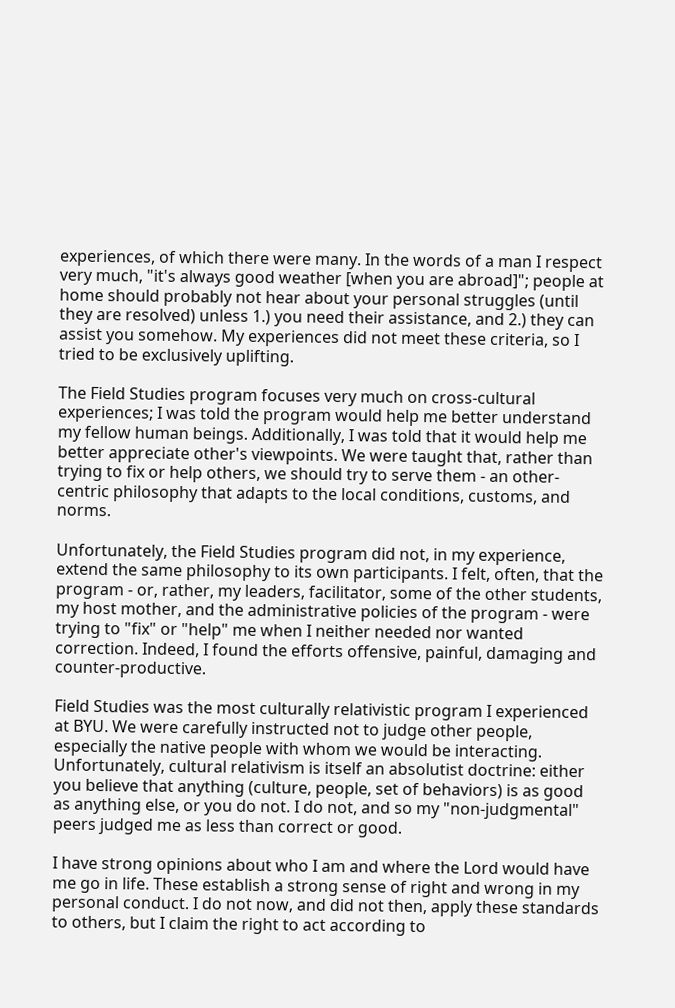experiences, of which there were many. In the words of a man I respect very much, "it's always good weather [when you are abroad]"; people at home should probably not hear about your personal struggles (until they are resolved) unless 1.) you need their assistance, and 2.) they can assist you somehow. My experiences did not meet these criteria, so I tried to be exclusively uplifting.

The Field Studies program focuses very much on cross-cultural experiences; I was told the program would help me better understand my fellow human beings. Additionally, I was told that it would help me better appreciate other's viewpoints. We were taught that, rather than trying to fix or help others, we should try to serve them - an other-centric philosophy that adapts to the local conditions, customs, and norms.

Unfortunately, the Field Studies program did not, in my experience, extend the same philosophy to its own participants. I felt, often, that the program - or, rather, my leaders, facilitator, some of the other students, my host mother, and the administrative policies of the program - were trying to "fix" or "help" me when I neither needed nor wanted correction. Indeed, I found the efforts offensive, painful, damaging and counter-productive.

Field Studies was the most culturally relativistic program I experienced at BYU. We were carefully instructed not to judge other people, especially the native people with whom we would be interacting. Unfortunately, cultural relativism is itself an absolutist doctrine: either you believe that anything (culture, people, set of behaviors) is as good as anything else, or you do not. I do not, and so my "non-judgmental" peers judged me as less than correct or good.

I have strong opinions about who I am and where the Lord would have me go in life. These establish a strong sense of right and wrong in my personal conduct. I do not now, and did not then, apply these standards to others, but I claim the right to act according to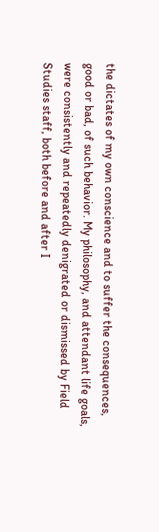the dictates of my own conscience and to suffer the consequences, good or bad, of such behavior. My philosophy, and attendant life goals, were consistently and repeatedly denigrated or dismissed by Field Studies staff, both before and after I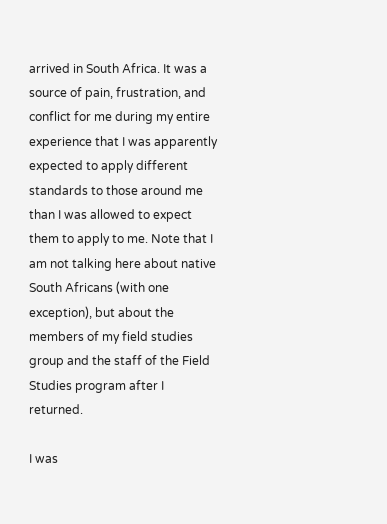arrived in South Africa. It was a source of pain, frustration, and conflict for me during my entire experience that I was apparently expected to apply different standards to those around me than I was allowed to expect them to apply to me. Note that I am not talking here about native South Africans (with one exception), but about the members of my field studies group and the staff of the Field Studies program after I returned.

I was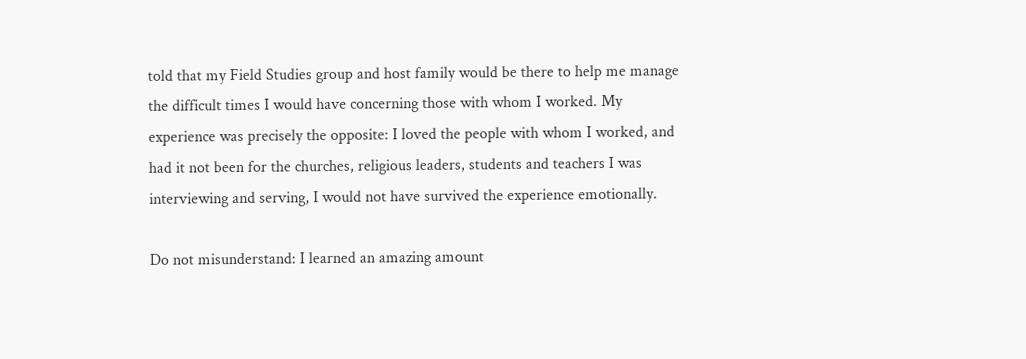told that my Field Studies group and host family would be there to help me manage the difficult times I would have concerning those with whom I worked. My experience was precisely the opposite: I loved the people with whom I worked, and had it not been for the churches, religious leaders, students and teachers I was interviewing and serving, I would not have survived the experience emotionally.

Do not misunderstand: I learned an amazing amount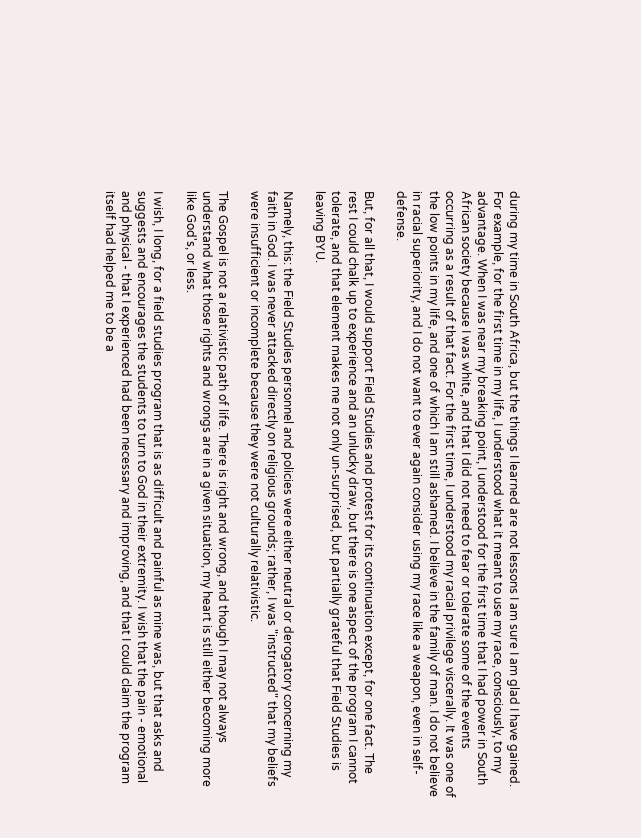during my time in South Africa, but the things I learned are not lessons I am sure I am glad I have gained. For example, for the first time in my life, I understood what it meant to use my race, consciously, to my advantage. When I was near my breaking point, I understood for the first time that I had power in South African society because I was white, and that I did not need to fear or tolerate some of the events occurring as a result of that fact. For the first time, I understood my racial privilege viscerally. It was one of the low points in my life, and one of which I am still ashamed. I believe in the family of man. I do not believe in racial superiority, and I do not want to ever again consider using my race like a weapon, even in self-defense.

But, for all that, I would support Field Studies and protest for its continuation except, for one fact. The rest I could chalk up to experience and an unlucky draw, but there is one aspect of the program I cannot tolerate, and that element makes me not only un-surprised, but partially grateful that Field Studies is leaving BYU.

Namely, this: the Field Studies personnel and policies were either neutral or derogatory concerning my faith in God. I was never attacked directly on religious grounds; rather, I was "instructed" that my beliefs were insufficient or incomplete because they were not culturally relativistic.

The Gospel is not a relativistic path of life. There is right and wrong, and though I may not always understand what those rights and wrongs are in a given situation, my heart is still either becoming more like God's, or less.

I wish, I long, for a field studies program that is as difficult and painful as mine was, but that asks and suggests and encourages the students to turn to God in their extremity. I wish that the pain - emotional and physical - that I experienced had been necessary and improving, and that I could claim the program itself had helped me to be a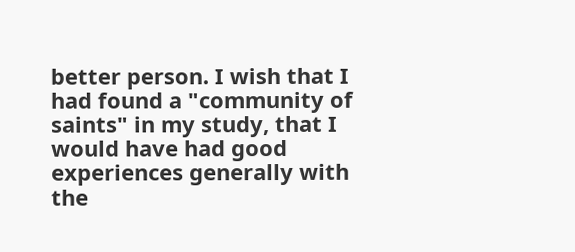better person. I wish that I had found a "community of saints" in my study, that I would have had good experiences generally with the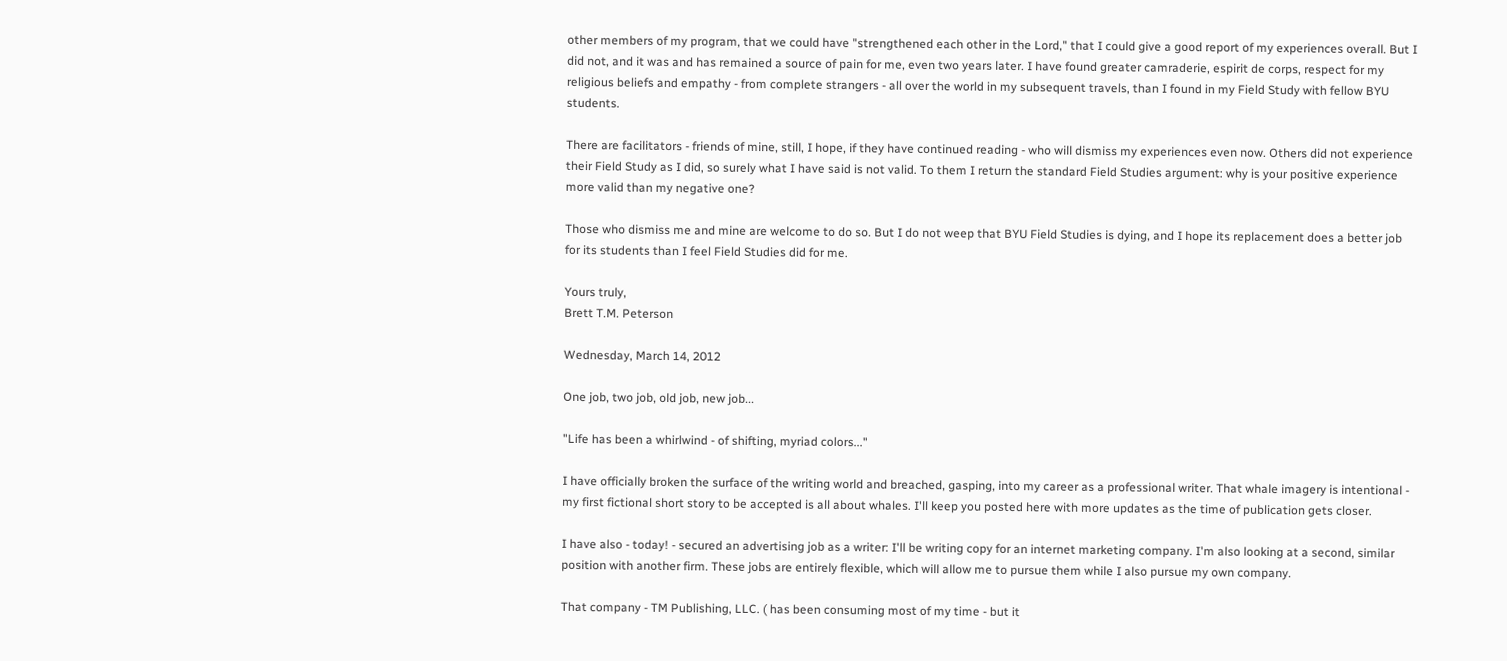other members of my program, that we could have "strengthened each other in the Lord," that I could give a good report of my experiences overall. But I did not, and it was and has remained a source of pain for me, even two years later. I have found greater camraderie, espirit de corps, respect for my religious beliefs and empathy - from complete strangers - all over the world in my subsequent travels, than I found in my Field Study with fellow BYU students.

There are facilitators - friends of mine, still, I hope, if they have continued reading - who will dismiss my experiences even now. Others did not experience their Field Study as I did, so surely what I have said is not valid. To them I return the standard Field Studies argument: why is your positive experience more valid than my negative one?

Those who dismiss me and mine are welcome to do so. But I do not weep that BYU Field Studies is dying, and I hope its replacement does a better job for its students than I feel Field Studies did for me.

Yours truly,
Brett T.M. Peterson

Wednesday, March 14, 2012

One job, two job, old job, new job...

"Life has been a whirlwind - of shifting, myriad colors..."

I have officially broken the surface of the writing world and breached, gasping, into my career as a professional writer. That whale imagery is intentional - my first fictional short story to be accepted is all about whales. I'll keep you posted here with more updates as the time of publication gets closer.

I have also - today! - secured an advertising job as a writer: I'll be writing copy for an internet marketing company. I'm also looking at a second, similar position with another firm. These jobs are entirely flexible, which will allow me to pursue them while I also pursue my own company.

That company - TM Publishing, LLC. ( has been consuming most of my time - but it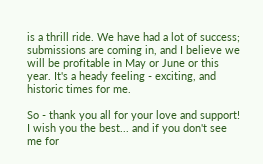is a thrill ride. We have had a lot of success; submissions are coming in, and I believe we will be profitable in May or June or this year. It's a heady feeling - exciting, and historic times for me.

So - thank you all for your love and support! I wish you the best... and if you don't see me for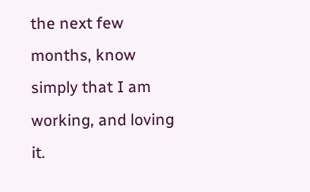the next few months, know simply that I am working, and loving it.